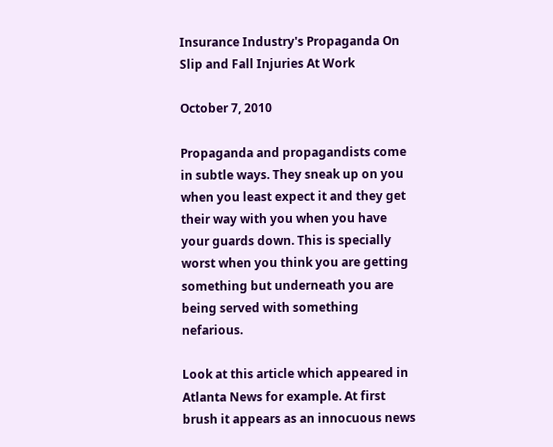Insurance Industry's Propaganda On Slip and Fall Injuries At Work

October 7, 2010

Propaganda and propagandists come in subtle ways. They sneak up on you when you least expect it and they get their way with you when you have your guards down. This is specially worst when you think you are getting something but underneath you are being served with something nefarious.

Look at this article which appeared in Atlanta News for example. At first brush it appears as an innocuous news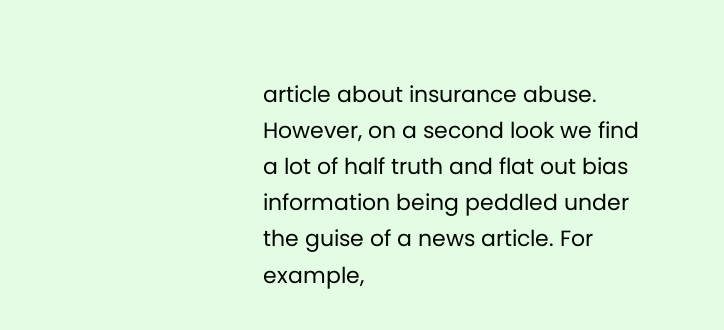article about insurance abuse. However, on a second look we find a lot of half truth and flat out bias information being peddled under the guise of a news article. For example,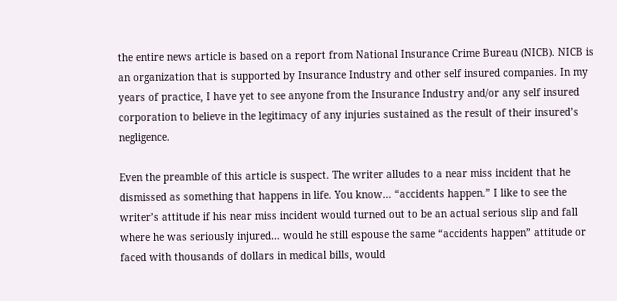the entire news article is based on a report from National Insurance Crime Bureau (NICB). NICB is an organization that is supported by Insurance Industry and other self insured companies. In my years of practice, I have yet to see anyone from the Insurance Industry and/or any self insured corporation to believe in the legitimacy of any injuries sustained as the result of their insured’s negligence.

Even the preamble of this article is suspect. The writer alludes to a near miss incident that he dismissed as something that happens in life. You know… “accidents happen.” I like to see the writer’s attitude if his near miss incident would turned out to be an actual serious slip and fall where he was seriously injured… would he still espouse the same “accidents happen” attitude or faced with thousands of dollars in medical bills, would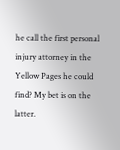he call the first personal injury attorney in the Yellow Pages he could find? My bet is on the latter.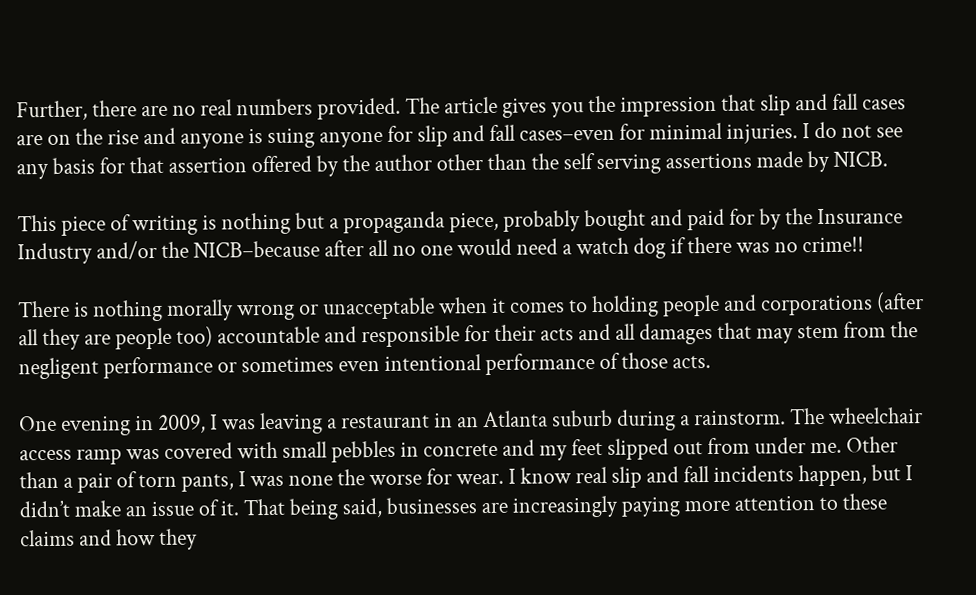Further, there are no real numbers provided. The article gives you the impression that slip and fall cases are on the rise and anyone is suing anyone for slip and fall cases–even for minimal injuries. I do not see any basis for that assertion offered by the author other than the self serving assertions made by NICB.

This piece of writing is nothing but a propaganda piece, probably bought and paid for by the Insurance Industry and/or the NICB–because after all no one would need a watch dog if there was no crime!!

There is nothing morally wrong or unacceptable when it comes to holding people and corporations (after all they are people too) accountable and responsible for their acts and all damages that may stem from the negligent performance or sometimes even intentional performance of those acts.

One evening in 2009, I was leaving a restaurant in an Atlanta suburb during a rainstorm. The wheelchair access ramp was covered with small pebbles in concrete and my feet slipped out from under me. Other than a pair of torn pants, I was none the worse for wear. I know real slip and fall incidents happen, but I didn’t make an issue of it. That being said, businesses are increasingly paying more attention to these claims and how they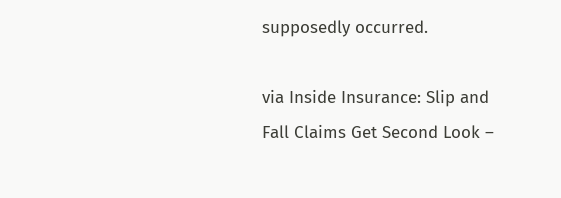supposedly occurred.

via Inside Insurance: Slip and Fall Claims Get Second Look –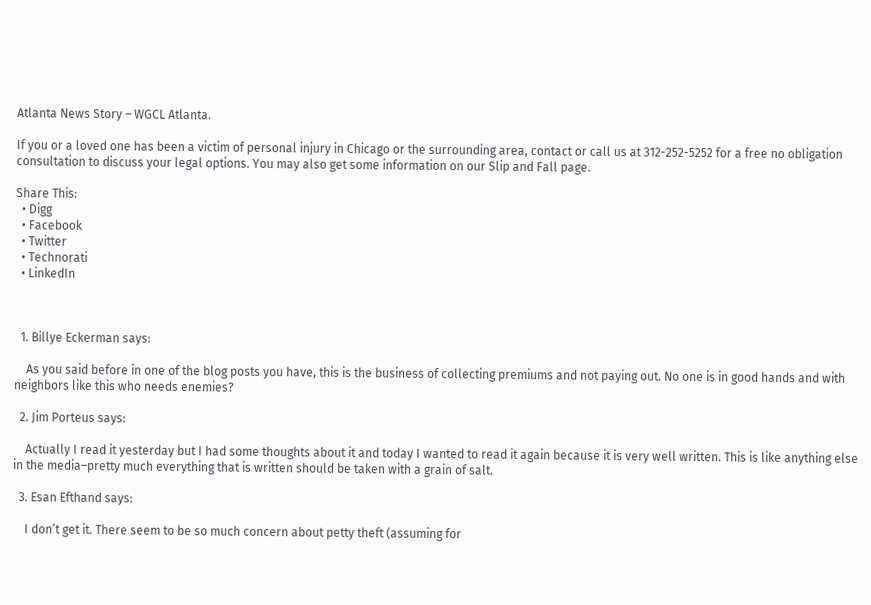Atlanta News Story – WGCL Atlanta.

If you or a loved one has been a victim of personal injury in Chicago or the surrounding area, contact or call us at 312-252-5252 for a free no obligation consultation to discuss your legal options. You may also get some information on our Slip and Fall page.

Share This:
  • Digg
  • Facebook
  • Twitter
  • Technorati
  • LinkedIn



  1. Billye Eckerman says:

    As you said before in one of the blog posts you have, this is the business of collecting premiums and not paying out. No one is in good hands and with neighbors like this who needs enemies?

  2. Jim Porteus says:

    Actually I read it yesterday but I had some thoughts about it and today I wanted to read it again because it is very well written. This is like anything else in the media–pretty much everything that is written should be taken with a grain of salt.

  3. Esan Efthand says:

    I don’t get it. There seem to be so much concern about petty theft (assuming for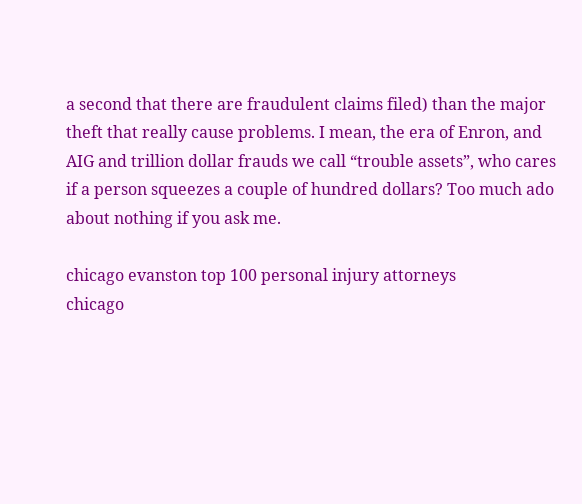a second that there are fraudulent claims filed) than the major theft that really cause problems. I mean, the era of Enron, and AIG and trillion dollar frauds we call “trouble assets”, who cares if a person squeezes a couple of hundred dollars? Too much ado about nothing if you ask me.

chicago evanston top 100 personal injury attorneys
chicago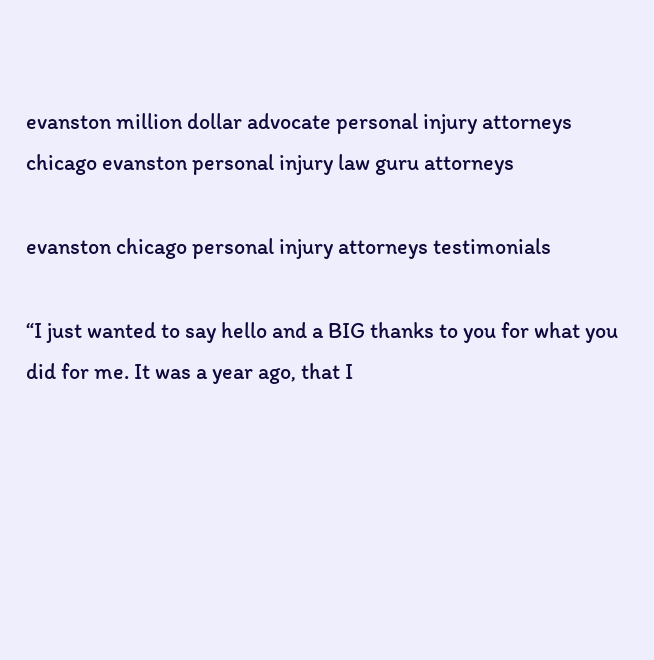evanston million dollar advocate personal injury attorneys
chicago evanston personal injury law guru attorneys

evanston chicago personal injury attorneys testimonials

“I just wanted to say hello and a BIG thanks to you for what you did for me. It was a year ago, that I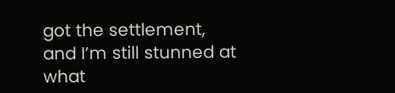got the settlement, and I’m still stunned at what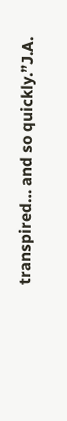transpired… and so quickly.”J.A.